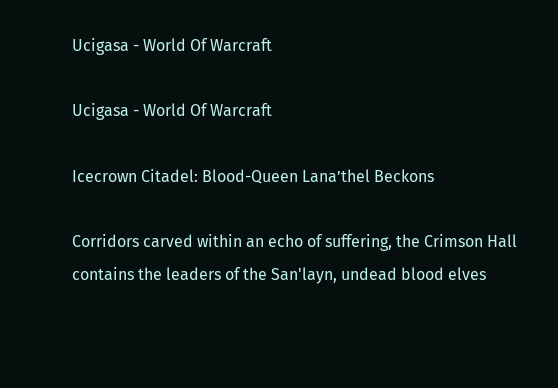Ucigasa - World Of Warcraft

Ucigasa - World Of Warcraft

Icecrown Citadel: Blood-Queen Lana’thel Beckons

Corridors carved within an echo of suffering, the Crimson Hall contains the leaders of the San'layn, undead blood elves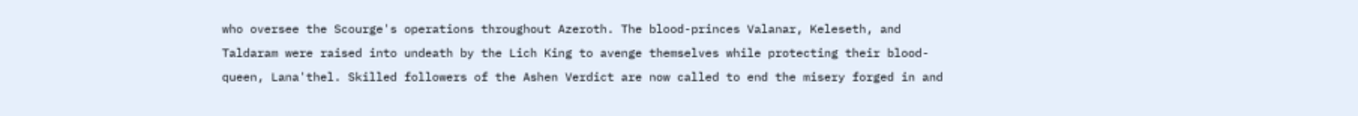who oversee the Scourge's operations throughout Azeroth. The blood-princes Valanar, Keleseth, and Taldaram were raised into undeath by the Lich King to avenge themselves while protecting their blood-queen, Lana'thel. Skilled followers of the Ashen Verdict are now called to end the misery forged in and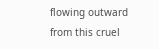flowing outward from this cruel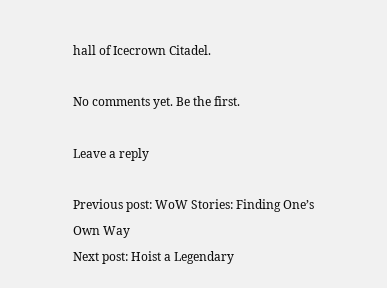hall of Icecrown Citadel.

No comments yet. Be the first.

Leave a reply

Previous post: WoW Stories: Finding One’s Own Way
Next post: Hoist a Legendary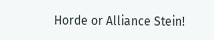Horde or Alliance Stein!